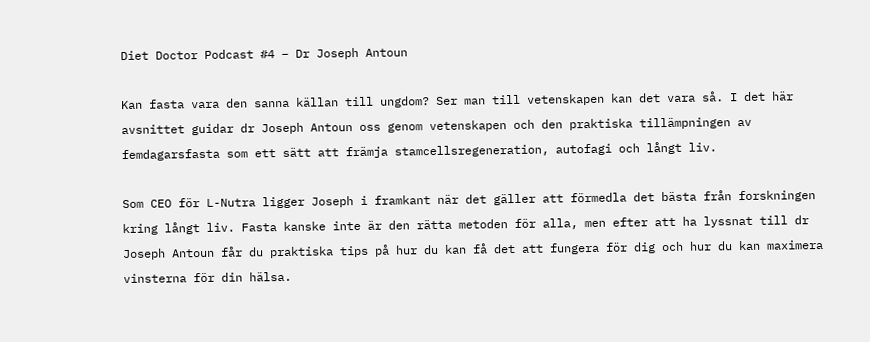Diet Doctor Podcast #4 – Dr Joseph Antoun

Kan fasta vara den sanna källan till ungdom? Ser man till vetenskapen kan det vara så. I det här avsnittet guidar dr Joseph Antoun oss genom vetenskapen och den praktiska tillämpningen av femdagarsfasta som ett sätt att främja stamcellsregeneration, autofagi och långt liv.

Som CEO för L-Nutra ligger Joseph i framkant när det gäller att förmedla det bästa från forskningen kring långt liv. Fasta kanske inte är den rätta metoden för alla, men efter att ha lyssnat till dr Joseph Antoun får du praktiska tips på hur du kan få det att fungera för dig och hur du kan maximera vinsterna för din hälsa.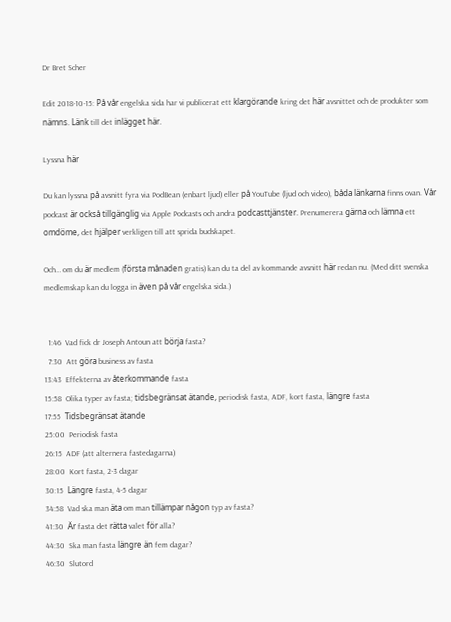Dr Bret Scher

Edit 2018-10-15: På vår engelska sida har vi publicerat ett klargörande kring det här avsnittet och de produkter som nämns. Länk till det inlägget här.

Lyssna här

Du kan lyssna på avsnitt fyra via PodBean (enbart ljud) eller på YouTube (ljud och video), båda länkarna finns ovan. Vår podcast är också tillgänglig via Apple Podcasts och andra podcasttjänster. Prenumerera gärna och lämna ett omdöme, det hjälper verkligen till att sprida budskapet.

Och… om du är medlem (första månaden gratis) kan du ta del av kommande avsnitt här redan nu. (Med ditt svenska medlemskap kan du logga in även på vår engelska sida.)


  1:46  Vad fick dr Joseph Antoun att börja fasta?
  7:30  Att göra business av fasta
13:43  Effekterna av återkommande fasta
15:58  Olika typer av fasta; tidsbegränsat ätande, periodisk fasta, ADF, kort fasta, längre fasta
17:55  Tidsbegränsat ätande
25:00  Periodisk fasta
26:15  ADF (att alternera fastedagarna)
28:00  Kort fasta, 2-3 dagar
30:15  Längre fasta, 4-5 dagar
34:58  Vad ska man äta om man tillämpar någon typ av fasta?
41:30  Är fasta det rätta valet för alla?
44:30  Ska man fasta längre än fem dagar?
46:30  Slutord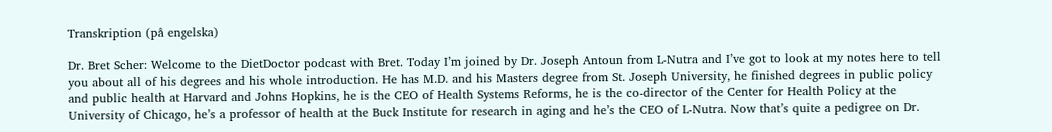Transkription (på engelska)

Dr. Bret Scher: Welcome to the DietDoctor podcast with Bret. Today I’m joined by Dr. Joseph Antoun from L-Nutra and I’ve got to look at my notes here to tell you about all of his degrees and his whole introduction. He has M.D. and his Masters degree from St. Joseph University, he finished degrees in public policy and public health at Harvard and Johns Hopkins, he is the CEO of Health Systems Reforms, he is the co-director of the Center for Health Policy at the University of Chicago, he’s a professor of health at the Buck Institute for research in aging and he’s the CEO of L-Nutra. Now that’s quite a pedigree on Dr.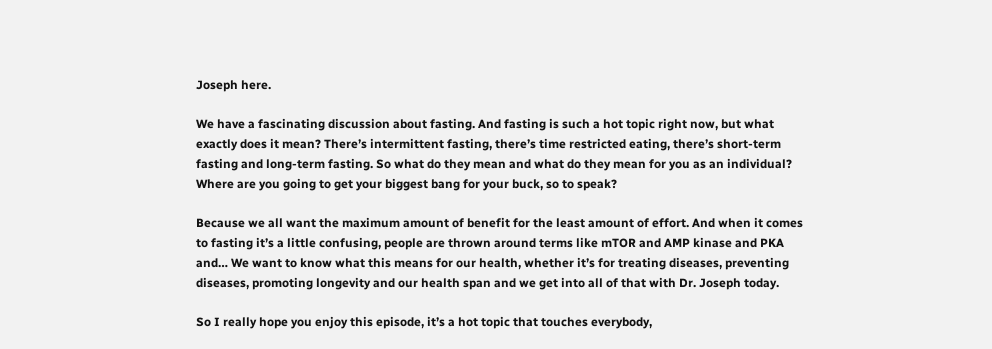Joseph here.

We have a fascinating discussion about fasting. And fasting is such a hot topic right now, but what exactly does it mean? There’s intermittent fasting, there’s time restricted eating, there’s short-term fasting and long-term fasting. So what do they mean and what do they mean for you as an individual? Where are you going to get your biggest bang for your buck, so to speak?

Because we all want the maximum amount of benefit for the least amount of effort. And when it comes to fasting it’s a little confusing, people are thrown around terms like mTOR and AMP kinase and PKA and… We want to know what this means for our health, whether it’s for treating diseases, preventing diseases, promoting longevity and our health span and we get into all of that with Dr. Joseph today.

So I really hope you enjoy this episode, it’s a hot topic that touches everybody,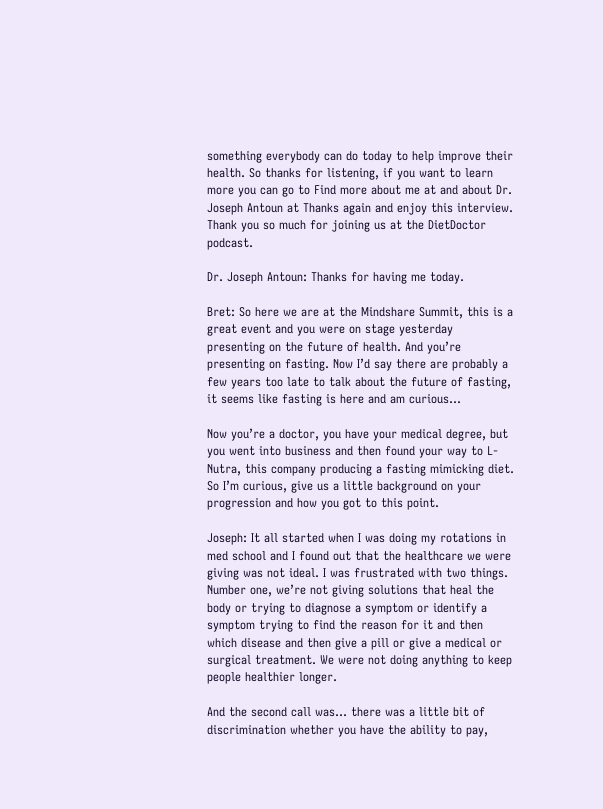something everybody can do today to help improve their health. So thanks for listening, if you want to learn more you can go to Find more about me at and about Dr. Joseph Antoun at Thanks again and enjoy this interview. Thank you so much for joining us at the DietDoctor podcast.

Dr. Joseph Antoun: Thanks for having me today.

Bret: So here we are at the Mindshare Summit, this is a great event and you were on stage yesterday presenting on the future of health. And you’re presenting on fasting. Now I’d say there are probably a few years too late to talk about the future of fasting, it seems like fasting is here and am curious…

Now you’re a doctor, you have your medical degree, but you went into business and then found your way to L-Nutra, this company producing a fasting mimicking diet. So I’m curious, give us a little background on your progression and how you got to this point.

Joseph: It all started when I was doing my rotations in med school and I found out that the healthcare we were giving was not ideal. I was frustrated with two things. Number one, we’re not giving solutions that heal the body or trying to diagnose a symptom or identify a symptom trying to find the reason for it and then which disease and then give a pill or give a medical or surgical treatment. We were not doing anything to keep people healthier longer.

And the second call was… there was a little bit of discrimination whether you have the ability to pay,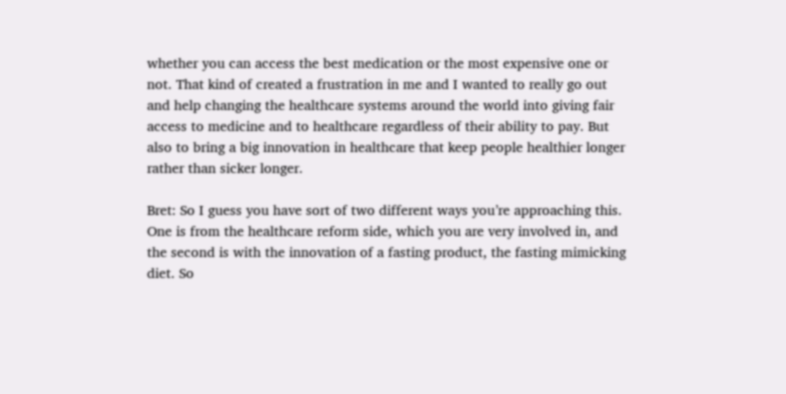whether you can access the best medication or the most expensive one or not. That kind of created a frustration in me and I wanted to really go out and help changing the healthcare systems around the world into giving fair access to medicine and to healthcare regardless of their ability to pay. But also to bring a big innovation in healthcare that keep people healthier longer rather than sicker longer.

Bret: So I guess you have sort of two different ways you’re approaching this. One is from the healthcare reform side, which you are very involved in, and the second is with the innovation of a fasting product, the fasting mimicking diet. So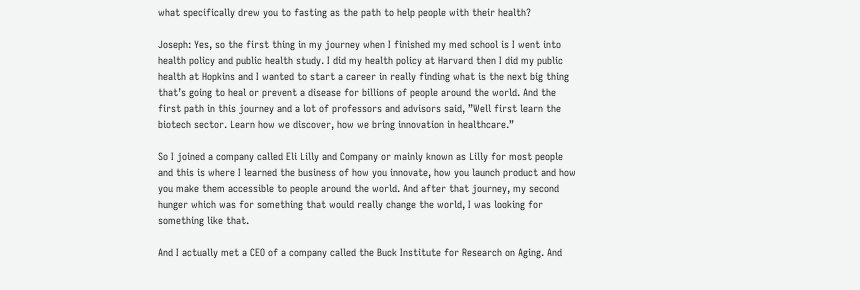what specifically drew you to fasting as the path to help people with their health?

Joseph: Yes, so the first thing in my journey when I finished my med school is I went into health policy and public health study. I did my health policy at Harvard then I did my public health at Hopkins and I wanted to start a career in really finding what is the next big thing that’s going to heal or prevent a disease for billions of people around the world. And the first path in this journey and a lot of professors and advisors said, ”Well first learn the biotech sector. Learn how we discover, how we bring innovation in healthcare.”

So I joined a company called Eli Lilly and Company or mainly known as Lilly for most people and this is where I learned the business of how you innovate, how you launch product and how you make them accessible to people around the world. And after that journey, my second hunger which was for something that would really change the world, I was looking for something like that.

And I actually met a CEO of a company called the Buck Institute for Research on Aging. And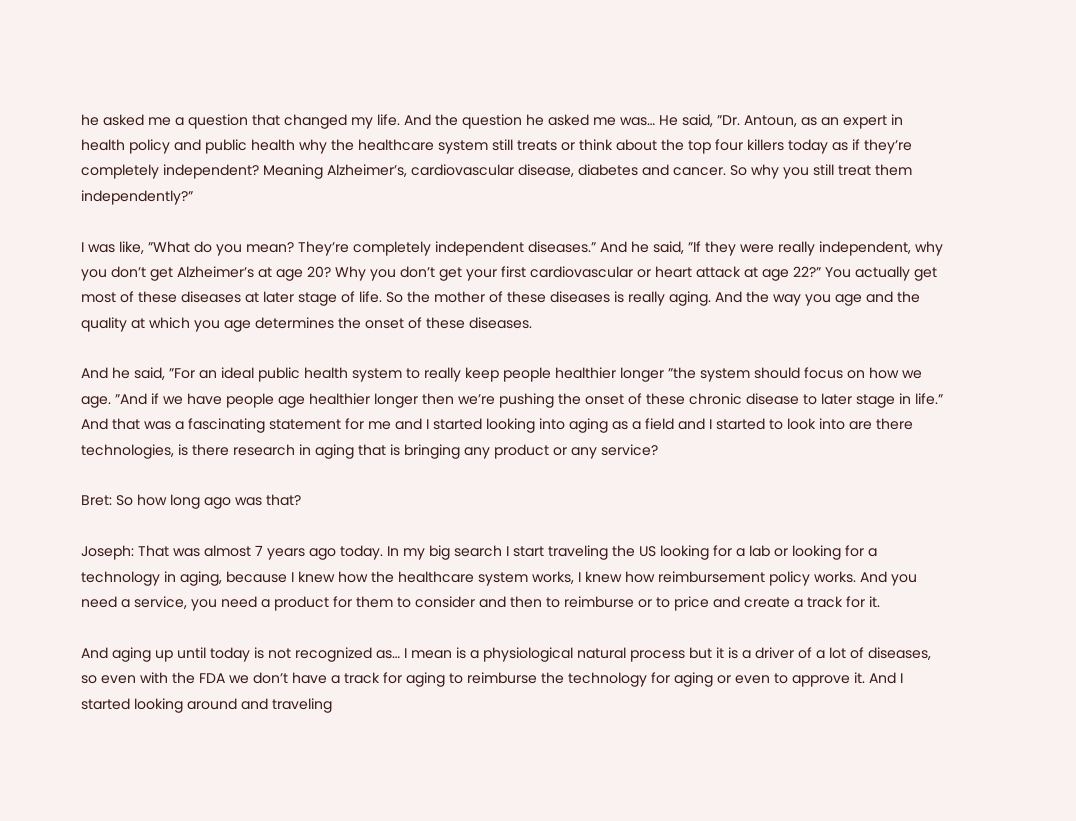he asked me a question that changed my life. And the question he asked me was… He said, ”Dr. Antoun, as an expert in health policy and public health why the healthcare system still treats or think about the top four killers today as if they’re completely independent? Meaning Alzheimer’s, cardiovascular disease, diabetes and cancer. So why you still treat them independently?”

I was like, ”What do you mean? They’re completely independent diseases.” And he said, ”If they were really independent, why you don’t get Alzheimer’s at age 20? Why you don’t get your first cardiovascular or heart attack at age 22?” You actually get most of these diseases at later stage of life. So the mother of these diseases is really aging. And the way you age and the quality at which you age determines the onset of these diseases.

And he said, ”For an ideal public health system to really keep people healthier longer ”the system should focus on how we age. ”And if we have people age healthier longer then we’re pushing the onset of these chronic disease to later stage in life.” And that was a fascinating statement for me and I started looking into aging as a field and I started to look into are there technologies, is there research in aging that is bringing any product or any service?

Bret: So how long ago was that?

Joseph: That was almost 7 years ago today. In my big search I start traveling the US looking for a lab or looking for a technology in aging, because I knew how the healthcare system works, I knew how reimbursement policy works. And you need a service, you need a product for them to consider and then to reimburse or to price and create a track for it.

And aging up until today is not recognized as… I mean is a physiological natural process but it is a driver of a lot of diseases, so even with the FDA we don’t have a track for aging to reimburse the technology for aging or even to approve it. And I started looking around and traveling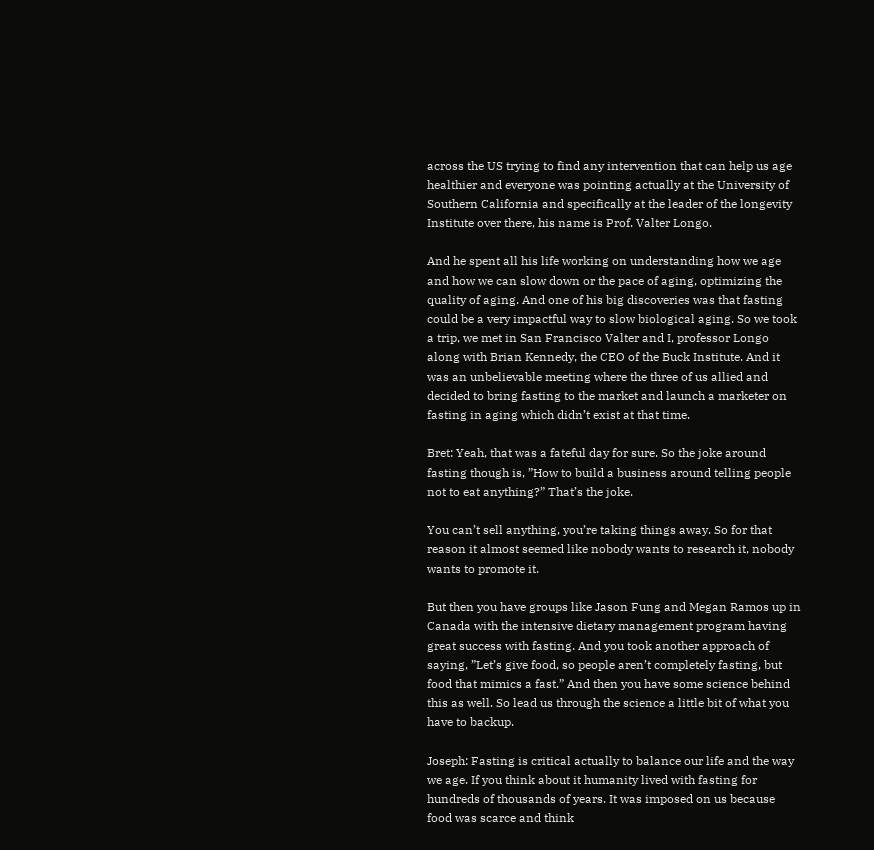across the US trying to find any intervention that can help us age healthier and everyone was pointing actually at the University of Southern California and specifically at the leader of the longevity Institute over there, his name is Prof. Valter Longo.

And he spent all his life working on understanding how we age and how we can slow down or the pace of aging, optimizing the quality of aging. And one of his big discoveries was that fasting could be a very impactful way to slow biological aging. So we took a trip, we met in San Francisco Valter and I, professor Longo along with Brian Kennedy, the CEO of the Buck Institute. And it was an unbelievable meeting where the three of us allied and decided to bring fasting to the market and launch a marketer on fasting in aging which didn’t exist at that time.

Bret: Yeah, that was a fateful day for sure. So the joke around fasting though is, ”How to build a business around telling people not to eat anything?” That’s the joke.

You can’t sell anything, you’re taking things away. So for that reason it almost seemed like nobody wants to research it, nobody wants to promote it.

But then you have groups like Jason Fung and Megan Ramos up in Canada with the intensive dietary management program having great success with fasting. And you took another approach of saying, ”Let’s give food, so people aren’t completely fasting, but food that mimics a fast.” And then you have some science behind this as well. So lead us through the science a little bit of what you have to backup.

Joseph: Fasting is critical actually to balance our life and the way we age. If you think about it humanity lived with fasting for hundreds of thousands of years. It was imposed on us because food was scarce and think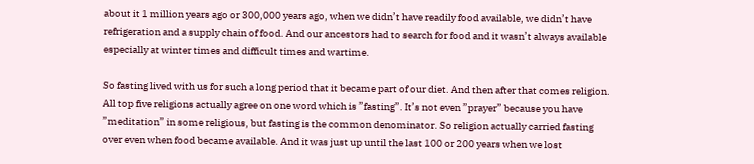about it 1 million years ago or 300,000 years ago, when we didn’t have readily food available, we didn’t have refrigeration and a supply chain of food. And our ancestors had to search for food and it wasn’t always available especially at winter times and difficult times and wartime.

So fasting lived with us for such a long period that it became part of our diet. And then after that comes religion. All top five religions actually agree on one word which is ”fasting”. It’s not even ”prayer” because you have ”meditation” in some religious, but fasting is the common denominator. So religion actually carried fasting over even when food became available. And it was just up until the last 100 or 200 years when we lost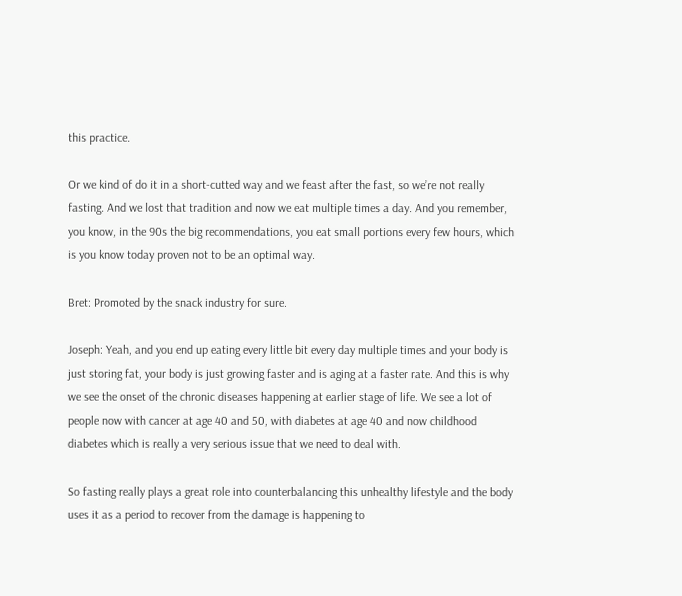this practice.

Or we kind of do it in a short-cutted way and we feast after the fast, so we’re not really fasting. And we lost that tradition and now we eat multiple times a day. And you remember, you know, in the 90s the big recommendations, you eat small portions every few hours, which is you know today proven not to be an optimal way.

Bret: Promoted by the snack industry for sure.

Joseph: Yeah, and you end up eating every little bit every day multiple times and your body is just storing fat, your body is just growing faster and is aging at a faster rate. And this is why we see the onset of the chronic diseases happening at earlier stage of life. We see a lot of people now with cancer at age 40 and 50, with diabetes at age 40 and now childhood diabetes which is really a very serious issue that we need to deal with.

So fasting really plays a great role into counterbalancing this unhealthy lifestyle and the body uses it as a period to recover from the damage is happening to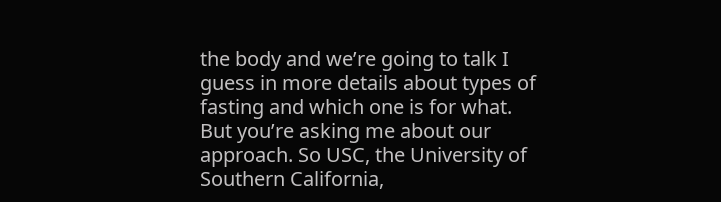the body and we’re going to talk I guess in more details about types of fasting and which one is for what. But you’re asking me about our approach. So USC, the University of Southern California,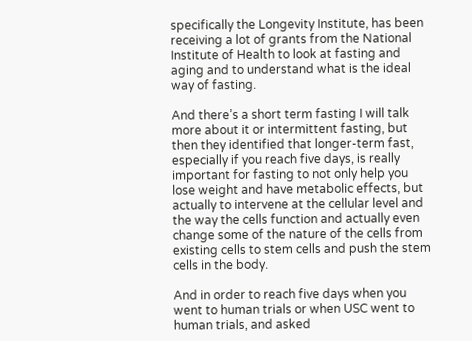specifically the Longevity Institute, has been receiving a lot of grants from the National Institute of Health to look at fasting and aging and to understand what is the ideal way of fasting.

And there’s a short term fasting I will talk more about it or intermittent fasting, but then they identified that longer-term fast, especially if you reach five days, is really important for fasting to not only help you lose weight and have metabolic effects, but actually to intervene at the cellular level and the way the cells function and actually even change some of the nature of the cells from existing cells to stem cells and push the stem cells in the body.

And in order to reach five days when you went to human trials or when USC went to human trials, and asked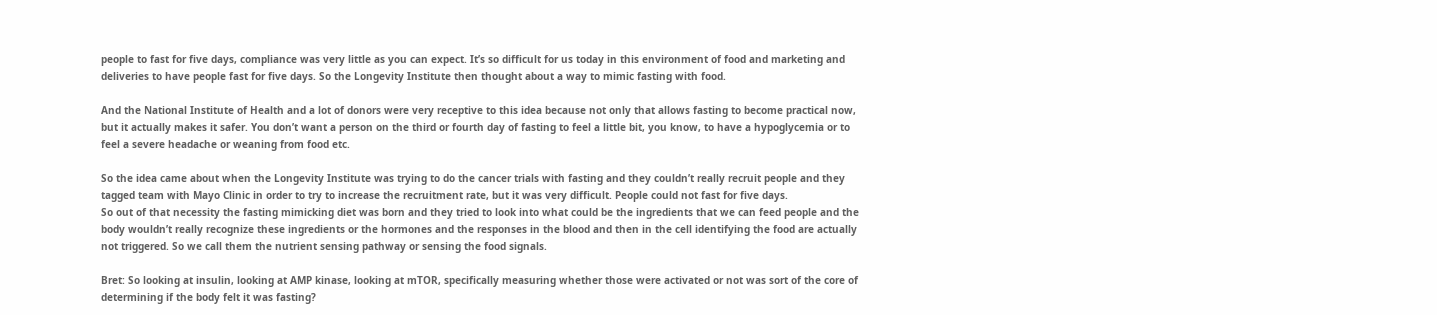people to fast for five days, compliance was very little as you can expect. It’s so difficult for us today in this environment of food and marketing and deliveries to have people fast for five days. So the Longevity Institute then thought about a way to mimic fasting with food.

And the National Institute of Health and a lot of donors were very receptive to this idea because not only that allows fasting to become practical now, but it actually makes it safer. You don’t want a person on the third or fourth day of fasting to feel a little bit, you know, to have a hypoglycemia or to feel a severe headache or weaning from food etc.

So the idea came about when the Longevity Institute was trying to do the cancer trials with fasting and they couldn’t really recruit people and they tagged team with Mayo Clinic in order to try to increase the recruitment rate, but it was very difficult. People could not fast for five days.
So out of that necessity the fasting mimicking diet was born and they tried to look into what could be the ingredients that we can feed people and the body wouldn’t really recognize these ingredients or the hormones and the responses in the blood and then in the cell identifying the food are actually not triggered. So we call them the nutrient sensing pathway or sensing the food signals.

Bret: So looking at insulin, looking at AMP kinase, looking at mTOR, specifically measuring whether those were activated or not was sort of the core of determining if the body felt it was fasting?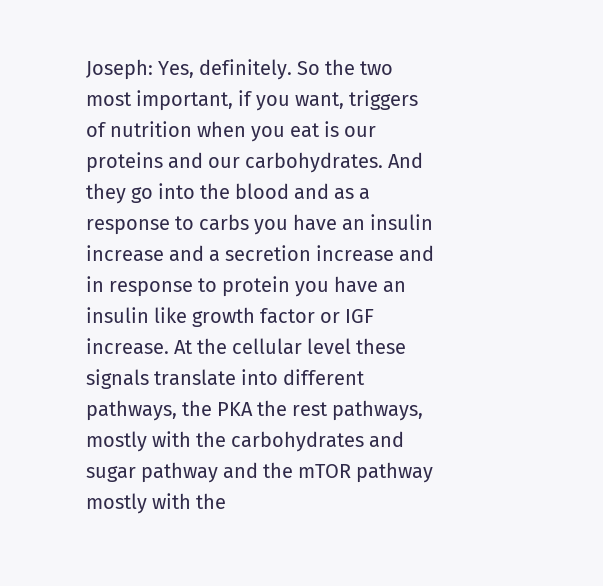Joseph: Yes, definitely. So the two most important, if you want, triggers of nutrition when you eat is our proteins and our carbohydrates. And they go into the blood and as a response to carbs you have an insulin increase and a secretion increase and in response to protein you have an insulin like growth factor or IGF increase. At the cellular level these signals translate into different pathways, the PKA the rest pathways, mostly with the carbohydrates and sugar pathway and the mTOR pathway mostly with the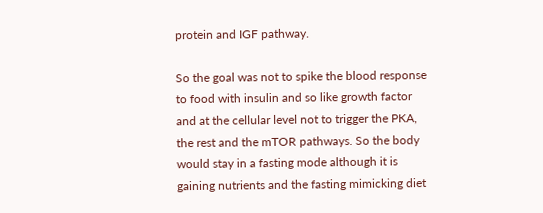protein and IGF pathway.

So the goal was not to spike the blood response to food with insulin and so like growth factor and at the cellular level not to trigger the PKA, the rest and the mTOR pathways. So the body would stay in a fasting mode although it is gaining nutrients and the fasting mimicking diet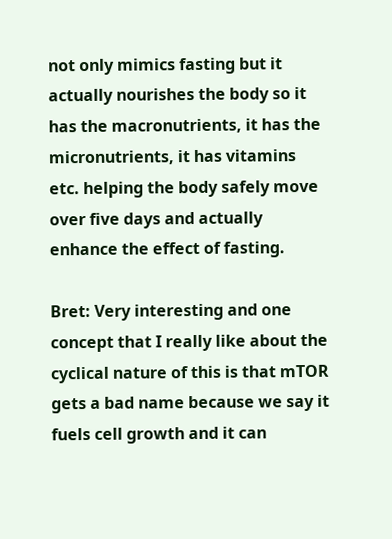not only mimics fasting but it actually nourishes the body so it has the macronutrients, it has the micronutrients, it has vitamins etc. helping the body safely move over five days and actually enhance the effect of fasting.

Bret: Very interesting and one concept that I really like about the cyclical nature of this is that mTOR gets a bad name because we say it fuels cell growth and it can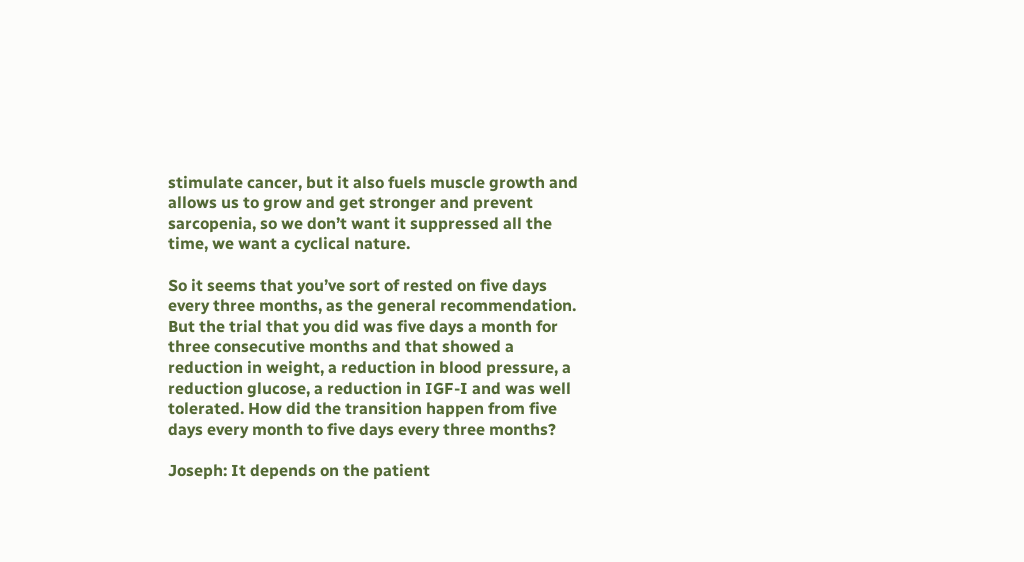stimulate cancer, but it also fuels muscle growth and allows us to grow and get stronger and prevent sarcopenia, so we don’t want it suppressed all the time, we want a cyclical nature.

So it seems that you’ve sort of rested on five days every three months, as the general recommendation. But the trial that you did was five days a month for three consecutive months and that showed a reduction in weight, a reduction in blood pressure, a reduction glucose, a reduction in IGF-I and was well tolerated. How did the transition happen from five days every month to five days every three months?

Joseph: It depends on the patient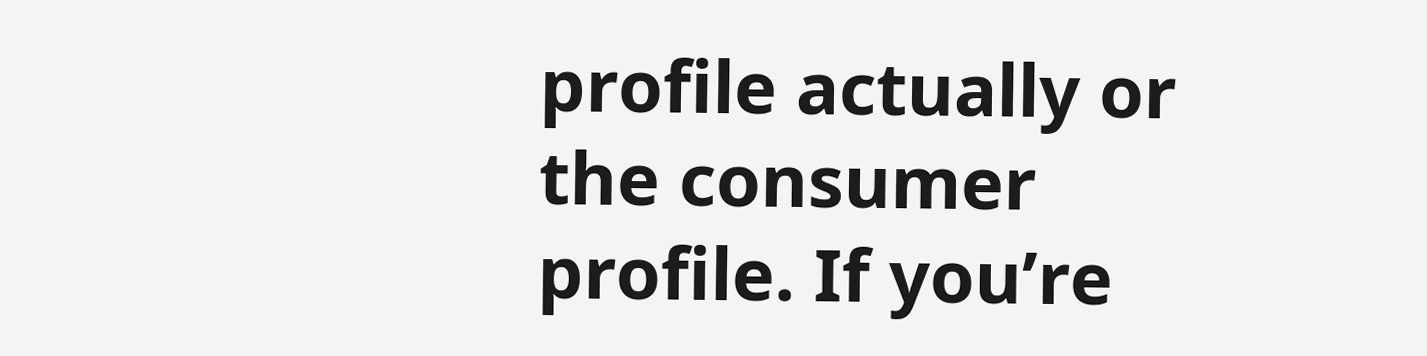profile actually or the consumer profile. If you’re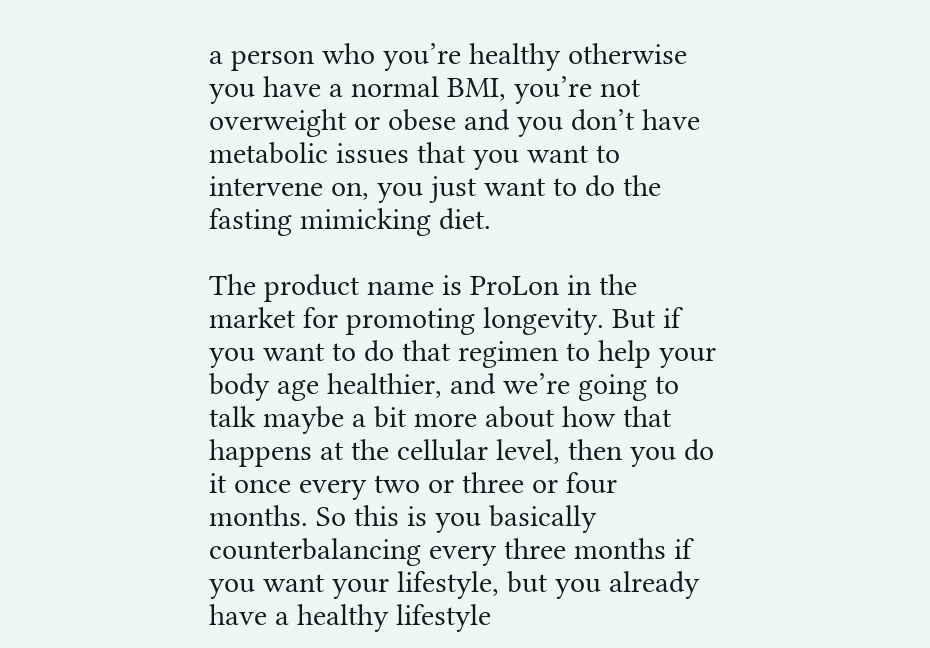a person who you’re healthy otherwise you have a normal BMI, you’re not overweight or obese and you don’t have metabolic issues that you want to intervene on, you just want to do the fasting mimicking diet.

The product name is ProLon in the market for promoting longevity. But if you want to do that regimen to help your body age healthier, and we’re going to talk maybe a bit more about how that happens at the cellular level, then you do it once every two or three or four months. So this is you basically counterbalancing every three months if you want your lifestyle, but you already have a healthy lifestyle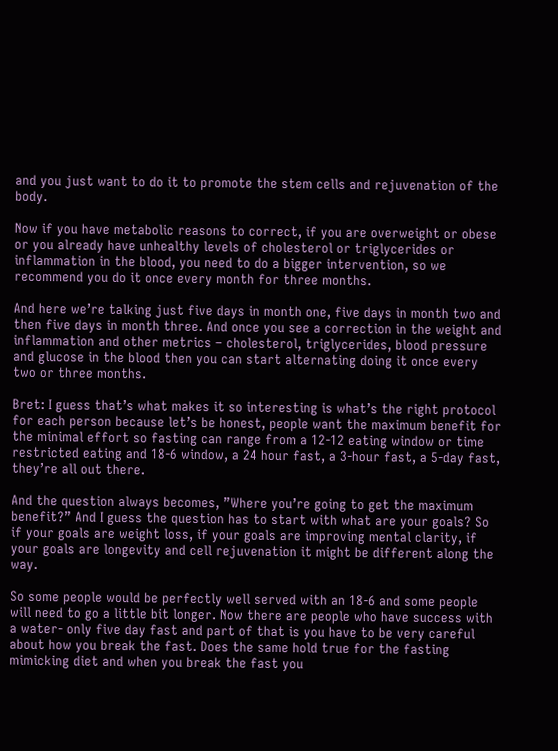and you just want to do it to promote the stem cells and rejuvenation of the body.

Now if you have metabolic reasons to correct, if you are overweight or obese or you already have unhealthy levels of cholesterol or triglycerides or inflammation in the blood, you need to do a bigger intervention, so we recommend you do it once every month for three months.

And here we’re talking just five days in month one, five days in month two and then five days in month three. And once you see a correction in the weight and inflammation and other metrics – cholesterol, triglycerides, blood pressure and glucose in the blood then you can start alternating doing it once every two or three months.

Bret: I guess that’s what makes it so interesting is what’s the right protocol for each person because let’s be honest, people want the maximum benefit for the minimal effort so fasting can range from a 12-12 eating window or time restricted eating and 18-6 window, a 24 hour fast, a 3-hour fast, a 5-day fast, they’re all out there.

And the question always becomes, ”Where you’re going to get the maximum benefit?” And I guess the question has to start with what are your goals? So if your goals are weight loss, if your goals are improving mental clarity, if your goals are longevity and cell rejuvenation it might be different along the way.

So some people would be perfectly well served with an 18-6 and some people will need to go a little bit longer. Now there are people who have success with a water- only five day fast and part of that is you have to be very careful about how you break the fast. Does the same hold true for the fasting mimicking diet and when you break the fast you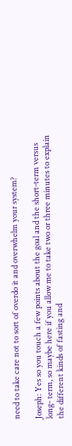need to take care not to sort of overdo it and overwhelm your system?

Joseph: Yes so you touch a few points about the goal and the short-term versus long- term, so maybe here if you allow me to take two or three minutes to explain the different kinds of fasting and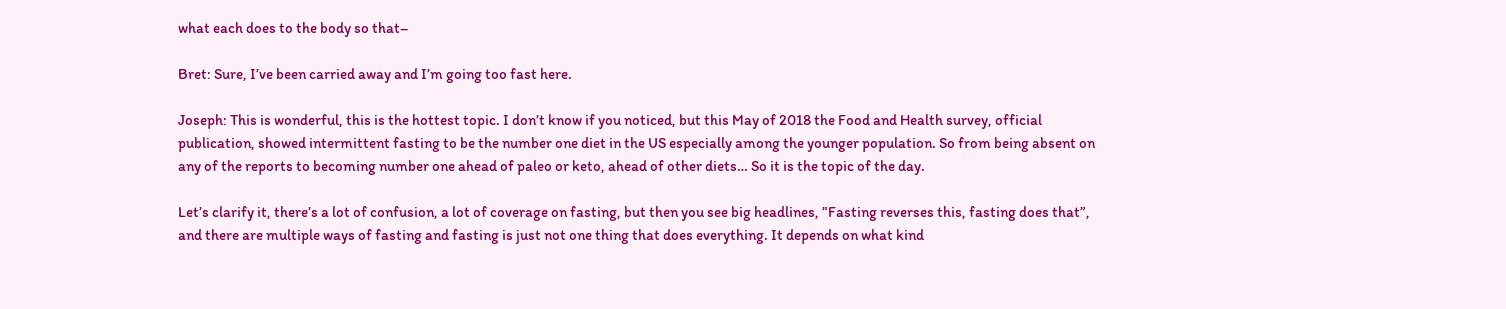what each does to the body so that–

Bret: Sure, I’ve been carried away and I’m going too fast here.

Joseph: This is wonderful, this is the hottest topic. I don’t know if you noticed, but this May of 2018 the Food and Health survey, official publication, showed intermittent fasting to be the number one diet in the US especially among the younger population. So from being absent on any of the reports to becoming number one ahead of paleo or keto, ahead of other diets… So it is the topic of the day.

Let’s clarify it, there’s a lot of confusion, a lot of coverage on fasting, but then you see big headlines, ”Fasting reverses this, fasting does that”, and there are multiple ways of fasting and fasting is just not one thing that does everything. It depends on what kind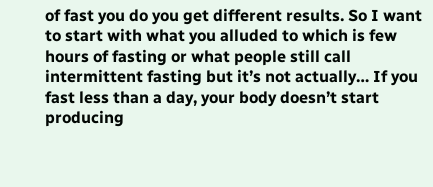of fast you do you get different results. So I want to start with what you alluded to which is few hours of fasting or what people still call intermittent fasting but it’s not actually… If you fast less than a day, your body doesn’t start producing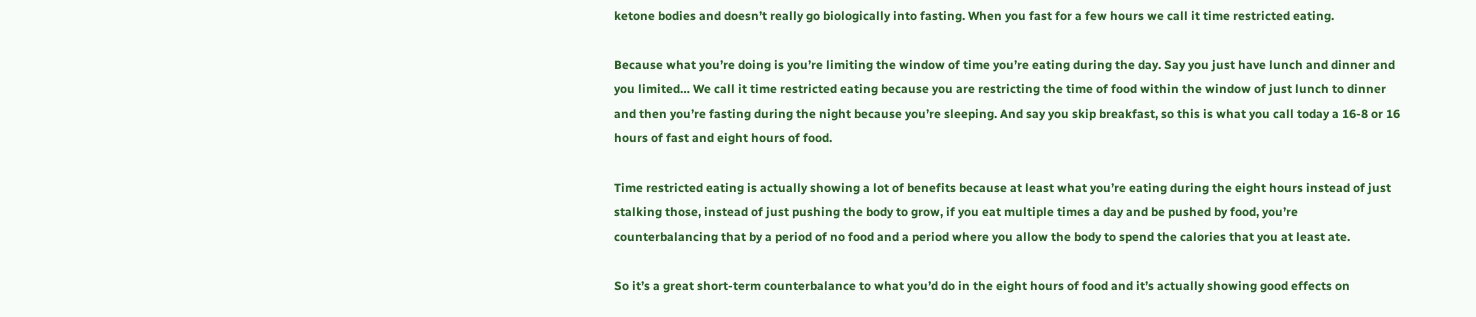ketone bodies and doesn’t really go biologically into fasting. When you fast for a few hours we call it time restricted eating.

Because what you’re doing is you’re limiting the window of time you’re eating during the day. Say you just have lunch and dinner and you limited… We call it time restricted eating because you are restricting the time of food within the window of just lunch to dinner and then you’re fasting during the night because you’re sleeping. And say you skip breakfast, so this is what you call today a 16-8 or 16 hours of fast and eight hours of food.

Time restricted eating is actually showing a lot of benefits because at least what you’re eating during the eight hours instead of just stalking those, instead of just pushing the body to grow, if you eat multiple times a day and be pushed by food, you’re counterbalancing that by a period of no food and a period where you allow the body to spend the calories that you at least ate.

So it’s a great short-term counterbalance to what you’d do in the eight hours of food and it’s actually showing good effects on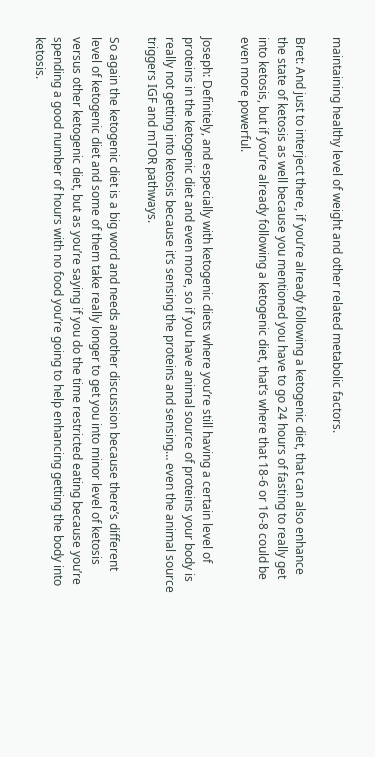maintaining healthy level of weight and other related metabolic factors.

Bret: And just to interject there, if you’re already following a ketogenic diet, that can also enhance the state of ketosis as well because you mentioned you have to go 24 hours of fasting to really get into ketosis, but if you’re already following a ketogenic diet, that’s where that 18-6 or 16-8 could be even more powerful.

Joseph: Definitely, and especially with ketogenic diets where you’re still having a certain level of proteins in the ketogenic diet and even more, so if you have animal source of proteins your body is really not getting into ketosis because it’s sensing the proteins and sensing… even the animal source triggers IGF and mTOR pathways.

So again the ketogenic diet is a big word and needs another discussion because there’s different level of ketogenic diet and some of them take really longer to get you into minor level of ketosis versus other ketogenic diet, but as you’re saying if you do the time restricted eating because you’re spending a good number of hours with no food you’re going to help enhancing getting the body into ketosis.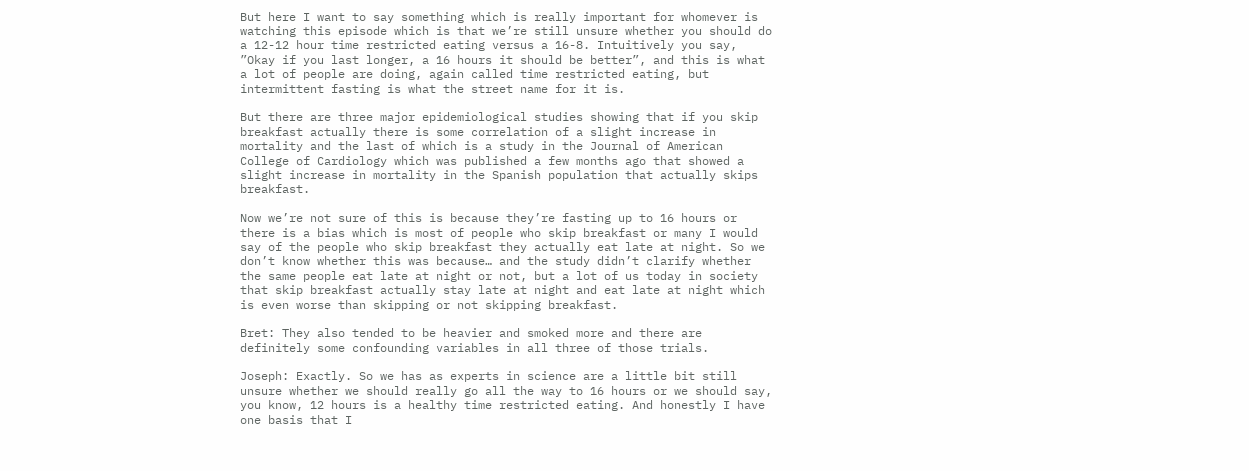But here I want to say something which is really important for whomever is watching this episode which is that we’re still unsure whether you should do a 12-12 hour time restricted eating versus a 16-8. Intuitively you say, ”Okay if you last longer, a 16 hours it should be better”, and this is what a lot of people are doing, again called time restricted eating, but intermittent fasting is what the street name for it is.

But there are three major epidemiological studies showing that if you skip breakfast actually there is some correlation of a slight increase in mortality and the last of which is a study in the Journal of American College of Cardiology which was published a few months ago that showed a slight increase in mortality in the Spanish population that actually skips breakfast.

Now we’re not sure of this is because they’re fasting up to 16 hours or there is a bias which is most of people who skip breakfast or many I would say of the people who skip breakfast they actually eat late at night. So we don’t know whether this was because… and the study didn’t clarify whether the same people eat late at night or not, but a lot of us today in society that skip breakfast actually stay late at night and eat late at night which is even worse than skipping or not skipping breakfast.

Bret: They also tended to be heavier and smoked more and there are definitely some confounding variables in all three of those trials.

Joseph: Exactly. So we has as experts in science are a little bit still unsure whether we should really go all the way to 16 hours or we should say, you know, 12 hours is a healthy time restricted eating. And honestly I have one basis that I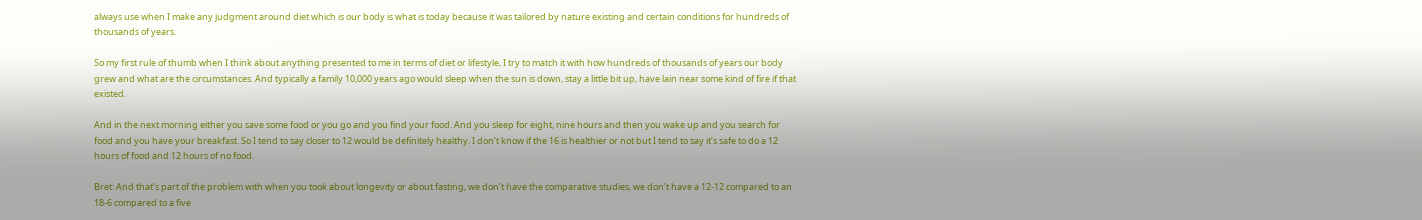always use when I make any judgment around diet which is our body is what is today because it was tailored by nature existing and certain conditions for hundreds of thousands of years.

So my first rule of thumb when I think about anything presented to me in terms of diet or lifestyle, I try to match it with how hundreds of thousands of years our body grew and what are the circumstances. And typically a family 10,000 years ago would sleep when the sun is down, stay a little bit up, have lain near some kind of fire if that existed.

And in the next morning either you save some food or you go and you find your food. And you sleep for eight, nine hours and then you wake up and you search for food and you have your breakfast. So I tend to say closer to 12 would be definitely healthy. I don’t know if the 16 is healthier or not but I tend to say it’s safe to do a 12 hours of food and 12 hours of no food.

Bret: And that’s part of the problem with when you took about longevity or about fasting, we don’t have the comparative studies, we don’t have a 12-12 compared to an 18-6 compared to a five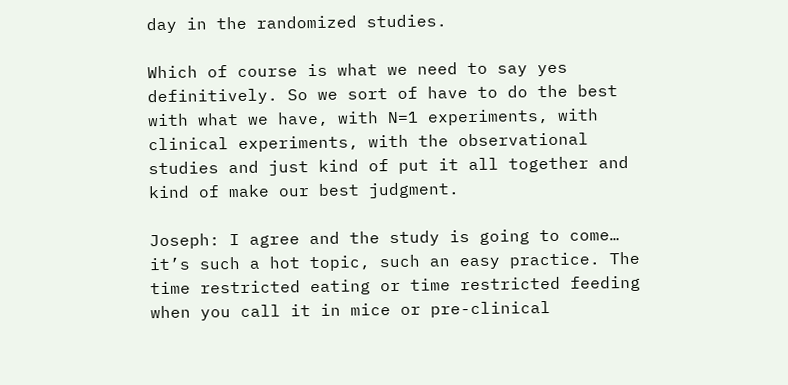day in the randomized studies.

Which of course is what we need to say yes definitively. So we sort of have to do the best with what we have, with N=1 experiments, with clinical experiments, with the observational studies and just kind of put it all together and kind of make our best judgment.

Joseph: I agree and the study is going to come… it’s such a hot topic, such an easy practice. The time restricted eating or time restricted feeding when you call it in mice or pre-clinical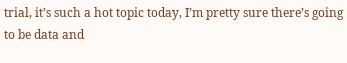trial, it’s such a hot topic today, I’m pretty sure there’s going to be data and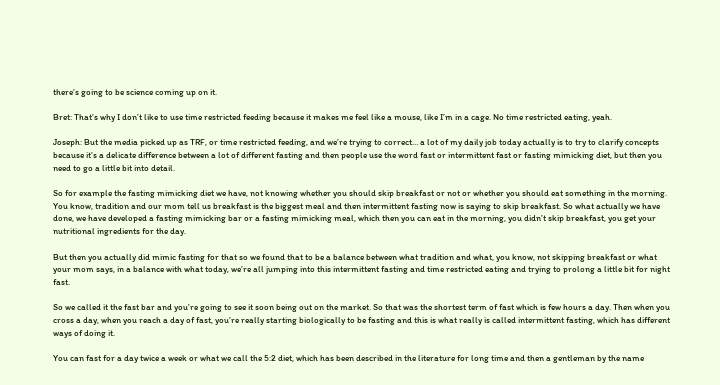there’s going to be science coming up on it.

Bret: That’s why I don’t like to use time restricted feeding because it makes me feel like a mouse, like I’m in a cage. No time restricted eating, yeah.

Joseph: But the media picked up as TRF, or time restricted feeding, and we’re trying to correct… a lot of my daily job today actually is to try to clarify concepts because it’s a delicate difference between a lot of different fasting and then people use the word fast or intermittent fast or fasting mimicking diet, but then you need to go a little bit into detail.

So for example the fasting mimicking diet we have, not knowing whether you should skip breakfast or not or whether you should eat something in the morning. You know, tradition and our mom tell us breakfast is the biggest meal and then intermittent fasting now is saying to skip breakfast. So what actually we have done, we have developed a fasting mimicking bar or a fasting mimicking meal, which then you can eat in the morning, you didn’t skip breakfast, you get your nutritional ingredients for the day.

But then you actually did mimic fasting for that so we found that to be a balance between what tradition and what, you know, not skipping breakfast or what your mom says, in a balance with what today, we’re all jumping into this intermittent fasting and time restricted eating and trying to prolong a little bit for night fast.

So we called it the fast bar and you’re going to see it soon being out on the market. So that was the shortest term of fast which is few hours a day. Then when you cross a day, when you reach a day of fast, you’re really starting biologically to be fasting and this is what really is called intermittent fasting, which has different ways of doing it.

You can fast for a day twice a week or what we call the 5:2 diet, which has been described in the literature for long time and then a gentleman by the name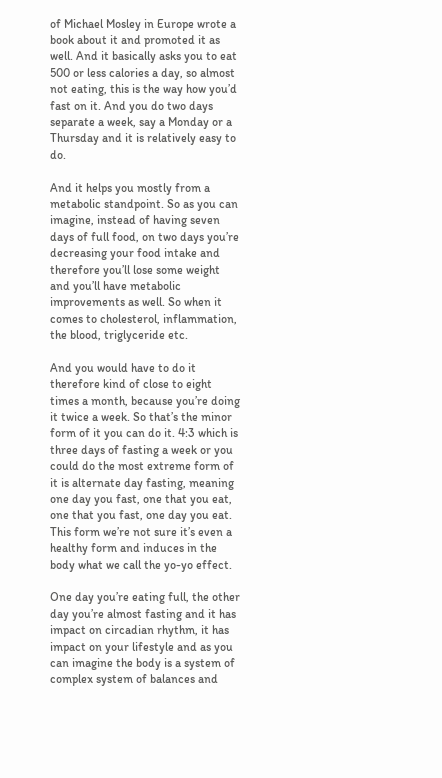of Michael Mosley in Europe wrote a book about it and promoted it as well. And it basically asks you to eat 500 or less calories a day, so almost not eating, this is the way how you’d fast on it. And you do two days separate a week, say a Monday or a Thursday and it is relatively easy to do.

And it helps you mostly from a metabolic standpoint. So as you can imagine, instead of having seven days of full food, on two days you’re decreasing your food intake and therefore you’ll lose some weight and you’ll have metabolic improvements as well. So when it comes to cholesterol, inflammation, the blood, triglyceride etc.

And you would have to do it therefore kind of close to eight times a month, because you’re doing it twice a week. So that’s the minor form of it you can do it. 4:3 which is three days of fasting a week or you could do the most extreme form of it is alternate day fasting, meaning one day you fast, one that you eat, one that you fast, one day you eat. This form we’re not sure it’s even a healthy form and induces in the body what we call the yo-yo effect.

One day you’re eating full, the other day you’re almost fasting and it has impact on circadian rhythm, it has impact on your lifestyle and as you can imagine the body is a system of complex system of balances and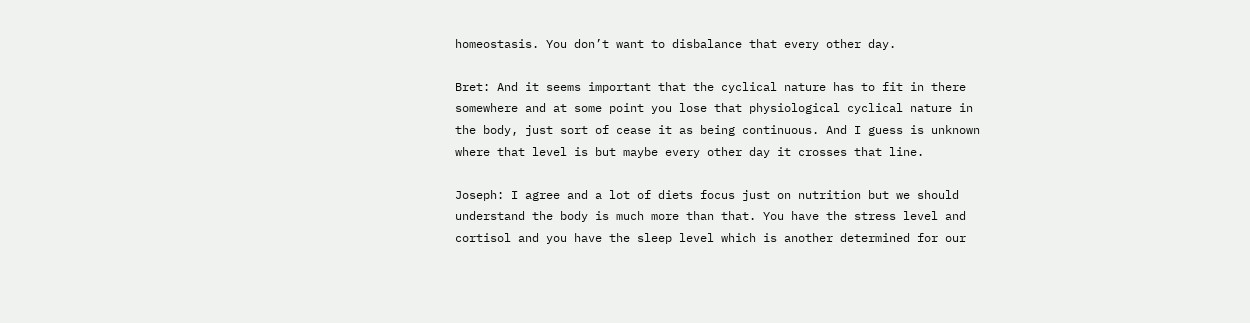homeostasis. You don’t want to disbalance that every other day.

Bret: And it seems important that the cyclical nature has to fit in there somewhere and at some point you lose that physiological cyclical nature in the body, just sort of cease it as being continuous. And I guess is unknown where that level is but maybe every other day it crosses that line.

Joseph: I agree and a lot of diets focus just on nutrition but we should understand the body is much more than that. You have the stress level and cortisol and you have the sleep level which is another determined for our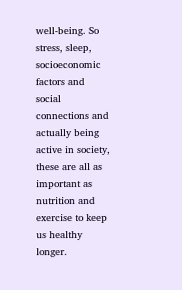well-being. So stress, sleep, socioeconomic factors and social connections and actually being active in society, these are all as important as nutrition and exercise to keep us healthy longer.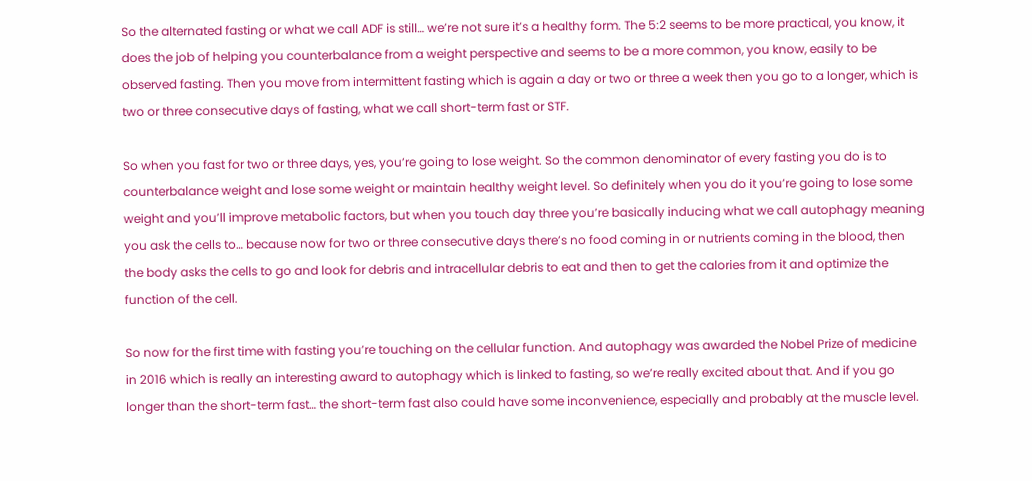So the alternated fasting or what we call ADF is still… we’re not sure it’s a healthy form. The 5:2 seems to be more practical, you know, it does the job of helping you counterbalance from a weight perspective and seems to be a more common, you know, easily to be observed fasting. Then you move from intermittent fasting which is again a day or two or three a week then you go to a longer, which is two or three consecutive days of fasting, what we call short-term fast or STF.

So when you fast for two or three days, yes, you’re going to lose weight. So the common denominator of every fasting you do is to counterbalance weight and lose some weight or maintain healthy weight level. So definitely when you do it you’re going to lose some weight and you’ll improve metabolic factors, but when you touch day three you’re basically inducing what we call autophagy meaning you ask the cells to… because now for two or three consecutive days there’s no food coming in or nutrients coming in the blood, then the body asks the cells to go and look for debris and intracellular debris to eat and then to get the calories from it and optimize the function of the cell.

So now for the first time with fasting you’re touching on the cellular function. And autophagy was awarded the Nobel Prize of medicine in 2016 which is really an interesting award to autophagy which is linked to fasting, so we’re really excited about that. And if you go longer than the short-term fast… the short-term fast also could have some inconvenience, especially and probably at the muscle level.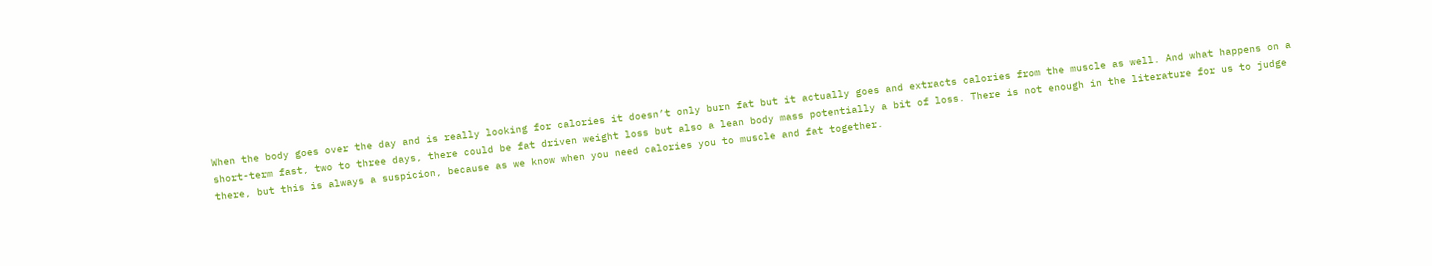When the body goes over the day and is really looking for calories it doesn’t only burn fat but it actually goes and extracts calories from the muscle as well. And what happens on a short-term fast, two to three days, there could be fat driven weight loss but also a lean body mass potentially a bit of loss. There is not enough in the literature for us to judge there, but this is always a suspicion, because as we know when you need calories you to muscle and fat together.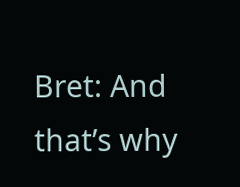Bret: And that’s why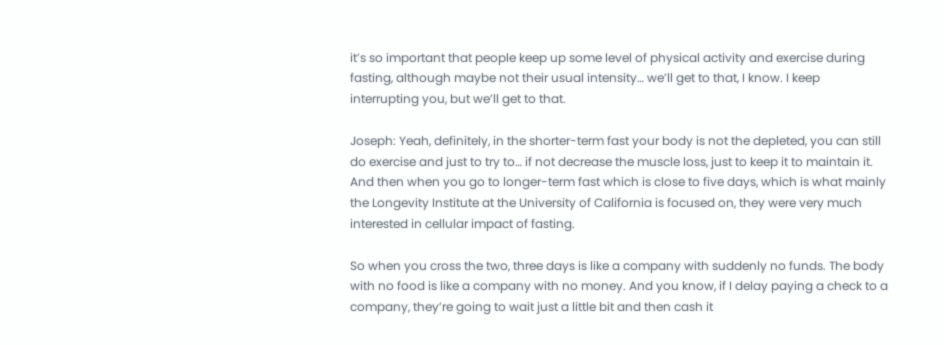it’s so important that people keep up some level of physical activity and exercise during fasting, although maybe not their usual intensity… we’ll get to that, I know. I keep interrupting you, but we’ll get to that.

Joseph: Yeah, definitely, in the shorter-term fast your body is not the depleted, you can still do exercise and just to try to… if not decrease the muscle loss, just to keep it to maintain it. And then when you go to longer-term fast which is close to five days, which is what mainly the Longevity Institute at the University of California is focused on, they were very much interested in cellular impact of fasting.

So when you cross the two, three days is like a company with suddenly no funds. The body with no food is like a company with no money. And you know, if I delay paying a check to a company, they’re going to wait just a little bit and then cash it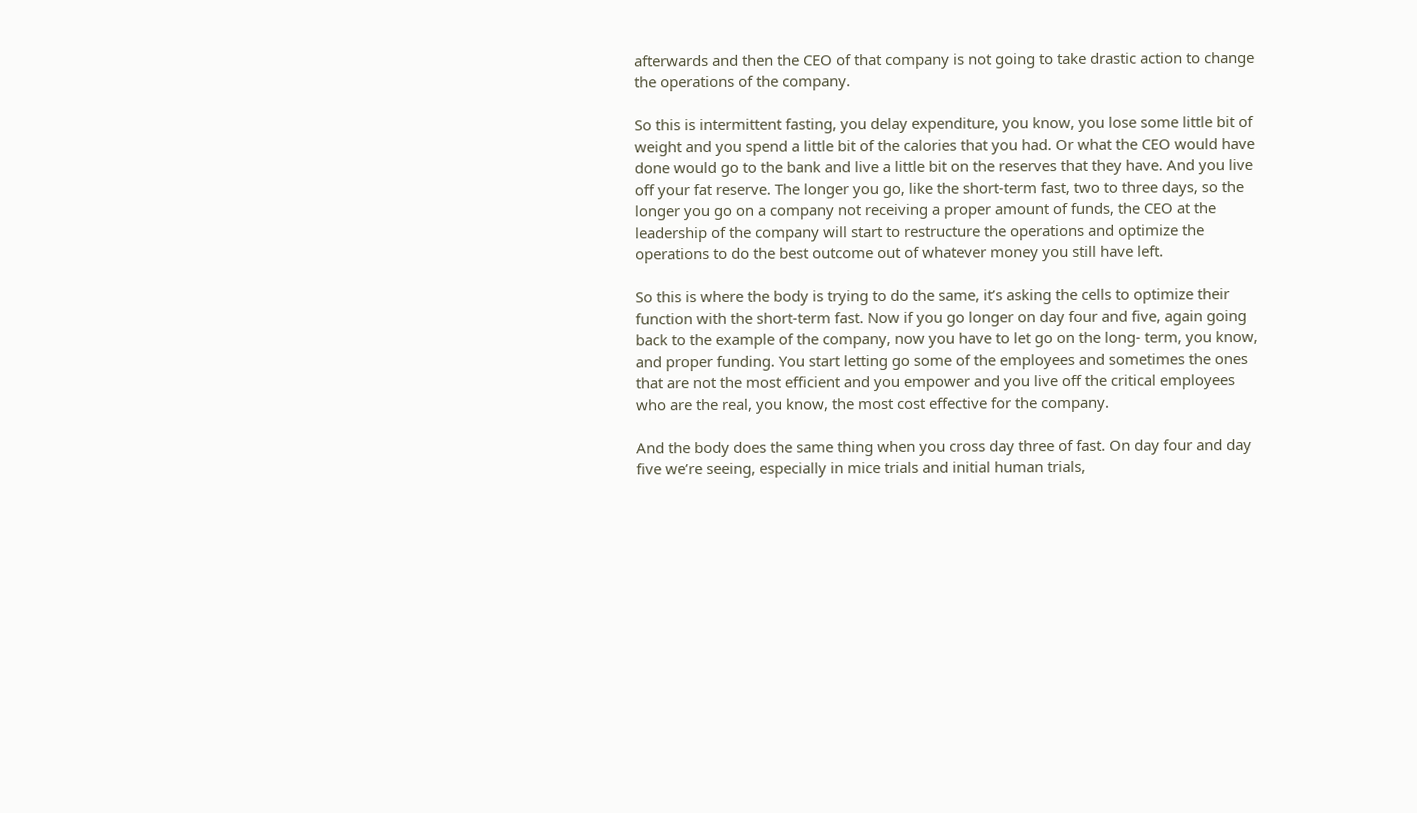afterwards and then the CEO of that company is not going to take drastic action to change the operations of the company.

So this is intermittent fasting, you delay expenditure, you know, you lose some little bit of weight and you spend a little bit of the calories that you had. Or what the CEO would have done would go to the bank and live a little bit on the reserves that they have. And you live off your fat reserve. The longer you go, like the short-term fast, two to three days, so the longer you go on a company not receiving a proper amount of funds, the CEO at the leadership of the company will start to restructure the operations and optimize the operations to do the best outcome out of whatever money you still have left.

So this is where the body is trying to do the same, it’s asking the cells to optimize their function with the short-term fast. Now if you go longer on day four and five, again going back to the example of the company, now you have to let go on the long- term, you know, and proper funding. You start letting go some of the employees and sometimes the ones that are not the most efficient and you empower and you live off the critical employees who are the real, you know, the most cost effective for the company.

And the body does the same thing when you cross day three of fast. On day four and day five we’re seeing, especially in mice trials and initial human trials,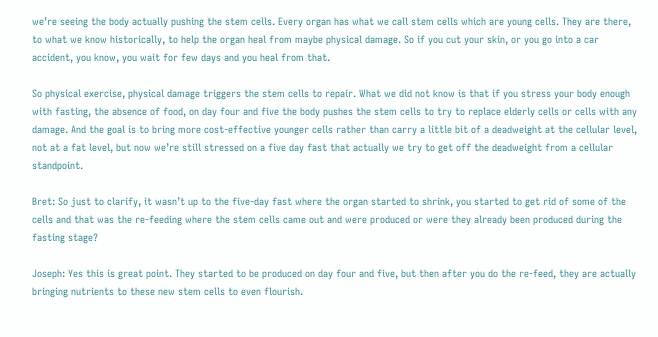we’re seeing the body actually pushing the stem cells. Every organ has what we call stem cells which are young cells. They are there, to what we know historically, to help the organ heal from maybe physical damage. So if you cut your skin, or you go into a car accident, you know, you wait for few days and you heal from that.

So physical exercise, physical damage triggers the stem cells to repair. What we did not know is that if you stress your body enough with fasting, the absence of food, on day four and five the body pushes the stem cells to try to replace elderly cells or cells with any damage. And the goal is to bring more cost-effective younger cells rather than carry a little bit of a deadweight at the cellular level, not at a fat level, but now we’re still stressed on a five day fast that actually we try to get off the deadweight from a cellular standpoint.

Bret: So just to clarify, it wasn’t up to the five-day fast where the organ started to shrink, you started to get rid of some of the cells and that was the re-feeding where the stem cells came out and were produced or were they already been produced during the fasting stage?

Joseph: Yes this is great point. They started to be produced on day four and five, but then after you do the re-feed, they are actually bringing nutrients to these new stem cells to even flourish.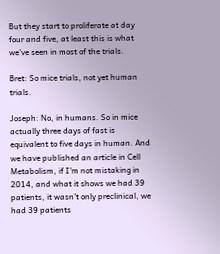But they start to proliferate at day four and five, at least this is what we’ve seen in most of the trials.

Bret: So mice trials, not yet human trials.

Joseph: No, in humans. So in mice actually three days of fast is equivalent to five days in human. And we have published an article in Cell Metabolism, if I’m not mistaking in 2014, and what it shows we had 39 patients, it wasn’t only preclinical, we had 39 patients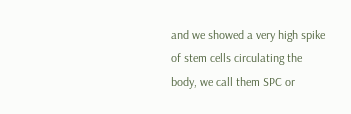and we showed a very high spike of stem cells circulating the body, we call them SPC or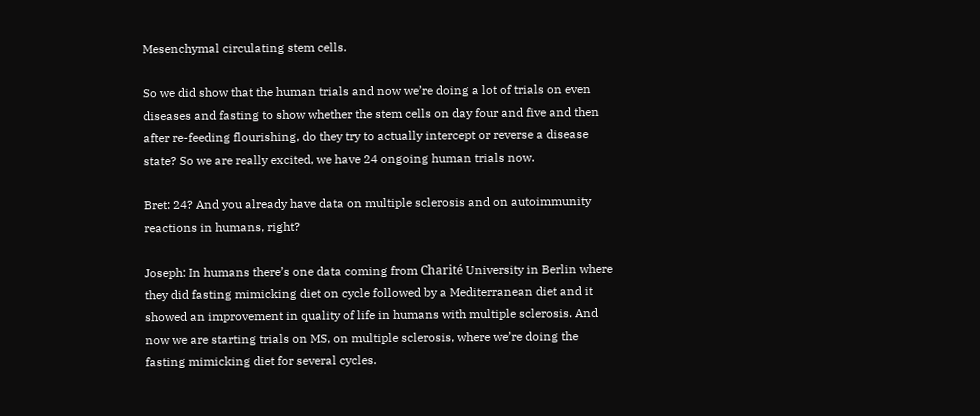Mesenchymal circulating stem cells.

So we did show that the human trials and now we’re doing a lot of trials on even diseases and fasting to show whether the stem cells on day four and five and then after re-feeding flourishing, do they try to actually intercept or reverse a disease state? So we are really excited, we have 24 ongoing human trials now.

Bret: 24? And you already have data on multiple sclerosis and on autoimmunity reactions in humans, right?

Joseph: In humans there’s one data coming from Charité University in Berlin where they did fasting mimicking diet on cycle followed by a Mediterranean diet and it showed an improvement in quality of life in humans with multiple sclerosis. And now we are starting trials on MS, on multiple sclerosis, where we’re doing the fasting mimicking diet for several cycles.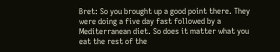Bret: So you brought up a good point there. They were doing a five day fast followed by a Mediterranean diet. So does it matter what you eat the rest of the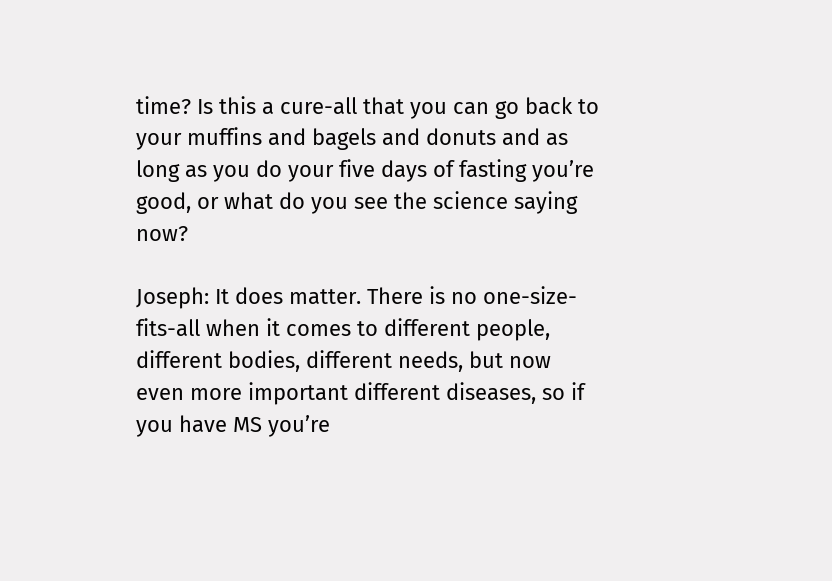time? Is this a cure-all that you can go back to your muffins and bagels and donuts and as long as you do your five days of fasting you’re good, or what do you see the science saying now?

Joseph: It does matter. There is no one-size-fits-all when it comes to different people, different bodies, different needs, but now even more important different diseases, so if you have MS you’re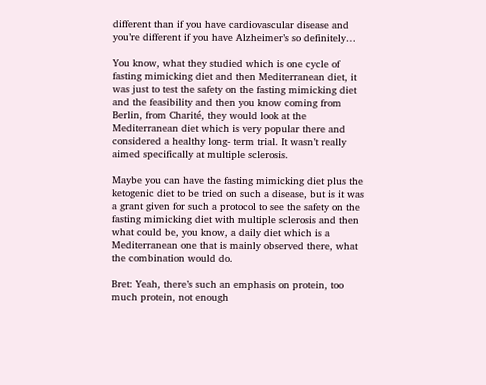different than if you have cardiovascular disease and you’re different if you have Alzheimer’s so definitely…

You know, what they studied which is one cycle of fasting mimicking diet and then Mediterranean diet, it was just to test the safety on the fasting mimicking diet and the feasibility and then you know coming from Berlin, from Charité, they would look at the Mediterranean diet which is very popular there and considered a healthy long- term trial. It wasn’t really aimed specifically at multiple sclerosis.

Maybe you can have the fasting mimicking diet plus the ketogenic diet to be tried on such a disease, but is it was a grant given for such a protocol to see the safety on the fasting mimicking diet with multiple sclerosis and then what could be, you know, a daily diet which is a Mediterranean one that is mainly observed there, what the combination would do.

Bret: Yeah, there’s such an emphasis on protein, too much protein, not enough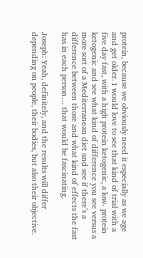protein, because we obviously need it especially as we age and get older. I would love to see that kind of trial with a five day fast, with a high protein ketogenic, a low- protein ketogenic and see what kind of difference you see versus a more sort of a Mediterranean diet and see if there’s a difference between those and what kind of effects the fast has in each person… that would be fascinating.

Joseph: Yeah, definitely, and the results will differ depending on people, their bodies, but also their objective.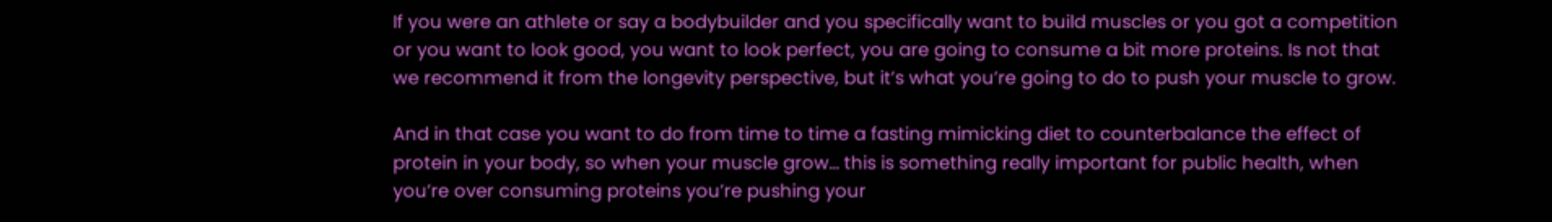If you were an athlete or say a bodybuilder and you specifically want to build muscles or you got a competition or you want to look good, you want to look perfect, you are going to consume a bit more proteins. Is not that we recommend it from the longevity perspective, but it’s what you’re going to do to push your muscle to grow.

And in that case you want to do from time to time a fasting mimicking diet to counterbalance the effect of protein in your body, so when your muscle grow… this is something really important for public health, when you’re over consuming proteins you’re pushing your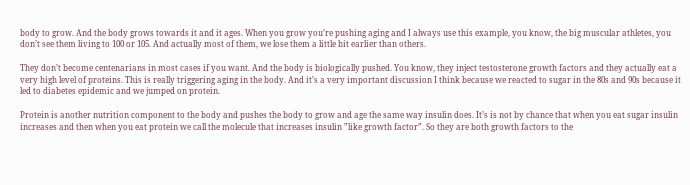body to grow. And the body grows towards it and it ages. When you grow you’re pushing aging and I always use this example, you know, the big muscular athletes, you don’t see them living to 100 or 105. And actually most of them, we lose them a little bit earlier than others.

They don’t become centenarians in most cases if you want. And the body is biologically pushed. You know, they inject testosterone growth factors and they actually eat a very high level of proteins. This is really triggering aging in the body. And it’s a very important discussion I think because we reacted to sugar in the 80s and 90s because it led to diabetes epidemic and we jumped on protein.

Protein is another nutrition component to the body and pushes the body to grow and age the same way insulin does. It’s is not by chance that when you eat sugar insulin increases and then when you eat protein we call the molecule that increases insulin ”like growth factor”. So they are both growth factors to the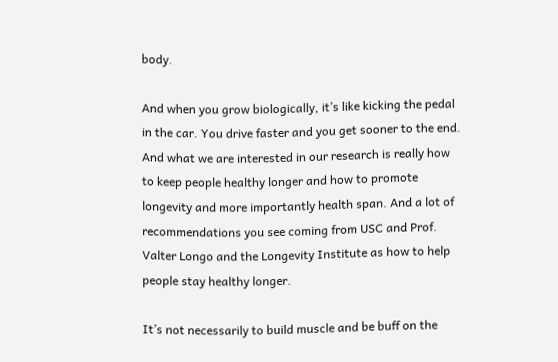body.

And when you grow biologically, it’s like kicking the pedal in the car. You drive faster and you get sooner to the end. And what we are interested in our research is really how to keep people healthy longer and how to promote longevity and more importantly health span. And a lot of recommendations you see coming from USC and Prof. Valter Longo and the Longevity Institute as how to help people stay healthy longer.

It’s not necessarily to build muscle and be buff on the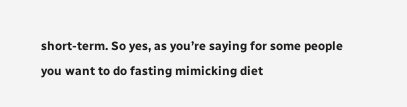short-term. So yes, as you’re saying for some people you want to do fasting mimicking diet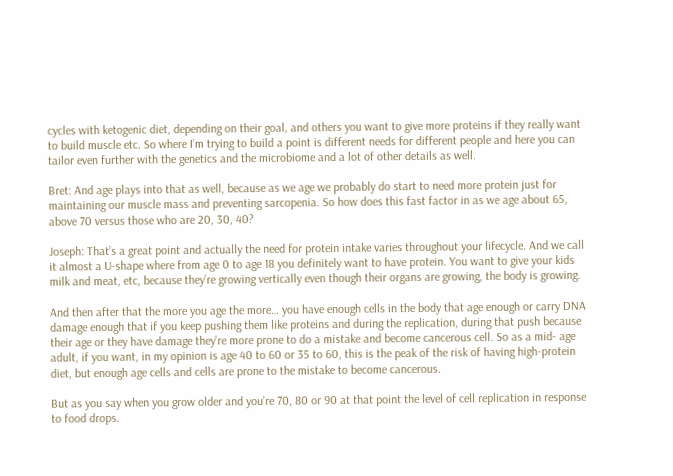cycles with ketogenic diet, depending on their goal, and others you want to give more proteins if they really want to build muscle etc. So where I’m trying to build a point is different needs for different people and here you can tailor even further with the genetics and the microbiome and a lot of other details as well.

Bret: And age plays into that as well, because as we age we probably do start to need more protein just for maintaining our muscle mass and preventing sarcopenia. So how does this fast factor in as we age about 65, above 70 versus those who are 20, 30, 40?

Joseph: That’s a great point and actually the need for protein intake varies throughout your lifecycle. And we call it almost a U-shape where from age 0 to age 18 you definitely want to have protein. You want to give your kids milk and meat, etc, because they’re growing vertically even though their organs are growing, the body is growing.

And then after that the more you age the more… you have enough cells in the body that age enough or carry DNA damage enough that if you keep pushing them like proteins and during the replication, during that push because their age or they have damage they’re more prone to do a mistake and become cancerous cell. So as a mid- age adult, if you want, in my opinion is age 40 to 60 or 35 to 60, this is the peak of the risk of having high-protein diet, but enough age cells and cells are prone to the mistake to become cancerous.

But as you say when you grow older and you’re 70, 80 or 90 at that point the level of cell replication in response to food drops.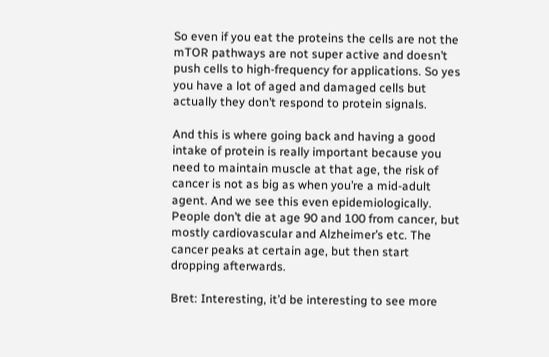So even if you eat the proteins the cells are not the mTOR pathways are not super active and doesn’t push cells to high-frequency for applications. So yes you have a lot of aged and damaged cells but actually they don’t respond to protein signals.

And this is where going back and having a good intake of protein is really important because you need to maintain muscle at that age, the risk of cancer is not as big as when you’re a mid-adult agent. And we see this even epidemiologically. People don’t die at age 90 and 100 from cancer, but mostly cardiovascular and Alzheimer’s etc. The cancer peaks at certain age, but then start dropping afterwards.

Bret: Interesting, it’d be interesting to see more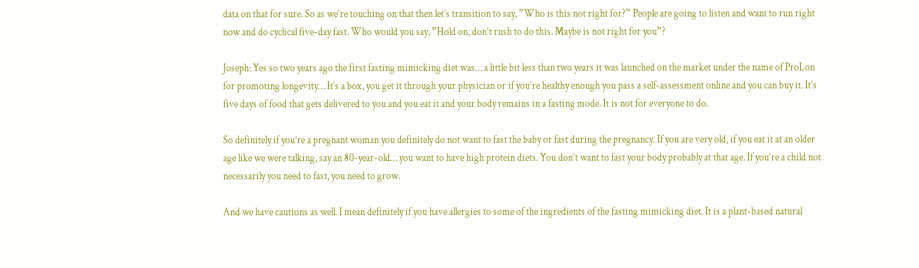data on that for sure. So as we’re touching on that then let’s transition to say, ”Who is this not right for?” People are going to listen and want to run right now and do cyclical five-day fast. Who would you say, ”Hold on, don’t rush to do this. Maybe is not right for you”?

Joseph: Yes so two years ago the first fasting mimicking diet was… a little bit less than two years it was launched on the market under the name of ProLon for promoting longevity… It’s a box, you get it through your physician or if you’re healthy enough you pass a self-assessment online and you can buy it. It’s five days of food that gets delivered to you and you eat it and your body remains in a fasting mode. It is not for everyone to do.

So definitely if you’re a pregnant woman you definitely do not want to fast the baby or fast during the pregnancy. If you are very old, if you eat it at an older age like we were talking, say an 80-year-old… you want to have high protein diets. You don’t want to fast your body probably at that age. If you’re a child not necessarily you need to fast, you need to grow.

And we have cautions as well. I mean definitely if you have allergies to some of the ingredients of the fasting mimicking diet. It is a plant-based natural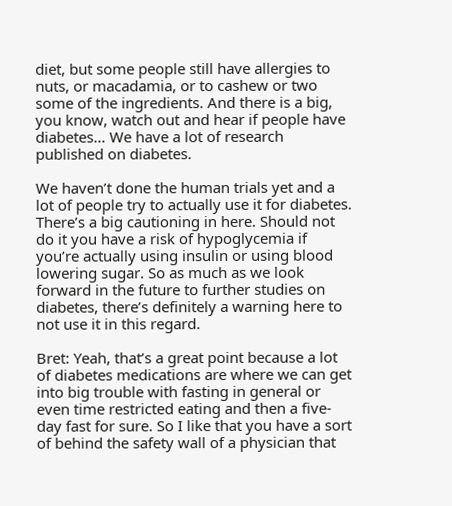diet, but some people still have allergies to nuts, or macadamia, or to cashew or two some of the ingredients. And there is a big, you know, watch out and hear if people have diabetes… We have a lot of research published on diabetes.

We haven’t done the human trials yet and a lot of people try to actually use it for diabetes. There’s a big cautioning in here. Should not do it you have a risk of hypoglycemia if you’re actually using insulin or using blood lowering sugar. So as much as we look forward in the future to further studies on diabetes, there’s definitely a warning here to not use it in this regard.

Bret: Yeah, that’s a great point because a lot of diabetes medications are where we can get into big trouble with fasting in general or even time restricted eating and then a five-day fast for sure. So I like that you have a sort of behind the safety wall of a physician that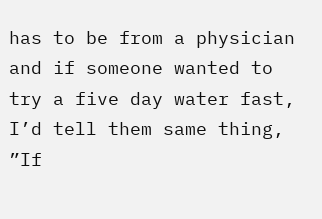has to be from a physician and if someone wanted to try a five day water fast, I’d tell them same thing, ”If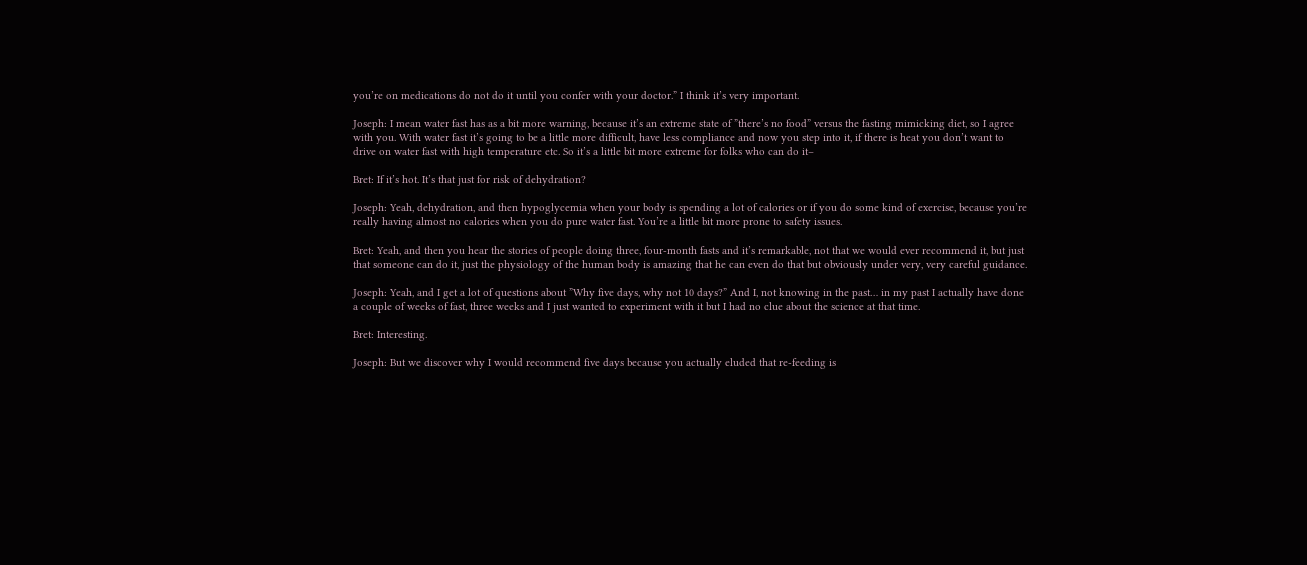you’re on medications do not do it until you confer with your doctor.” I think it’s very important.

Joseph: I mean water fast has as a bit more warning, because it’s an extreme state of ”there’s no food” versus the fasting mimicking diet, so I agree with you. With water fast it’s going to be a little more difficult, have less compliance and now you step into it, if there is heat you don’t want to drive on water fast with high temperature etc. So it’s a little bit more extreme for folks who can do it–

Bret: If it’s hot. It’s that just for risk of dehydration?

Joseph: Yeah, dehydration, and then hypoglycemia when your body is spending a lot of calories or if you do some kind of exercise, because you’re really having almost no calories when you do pure water fast. You’re a little bit more prone to safety issues.

Bret: Yeah, and then you hear the stories of people doing three, four-month fasts and it’s remarkable, not that we would ever recommend it, but just that someone can do it, just the physiology of the human body is amazing that he can even do that but obviously under very, very careful guidance.

Joseph: Yeah, and I get a lot of questions about ”Why five days, why not 10 days?” And I, not knowing in the past… in my past I actually have done a couple of weeks of fast, three weeks and I just wanted to experiment with it but I had no clue about the science at that time.

Bret: Interesting.

Joseph: But we discover why I would recommend five days because you actually eluded that re-feeding is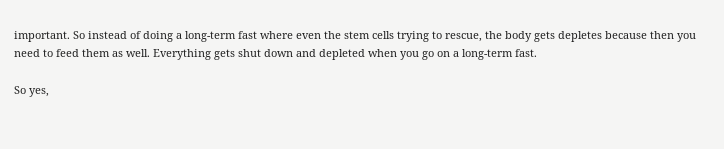important. So instead of doing a long-term fast where even the stem cells trying to rescue, the body gets depletes because then you need to feed them as well. Everything gets shut down and depleted when you go on a long-term fast.

So yes,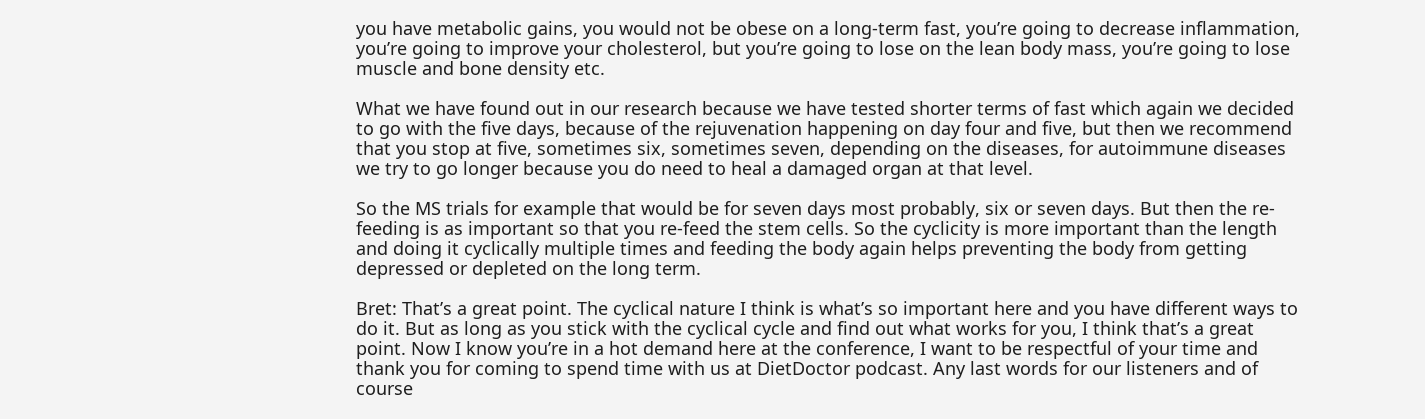you have metabolic gains, you would not be obese on a long-term fast, you’re going to decrease inflammation, you’re going to improve your cholesterol, but you’re going to lose on the lean body mass, you’re going to lose muscle and bone density etc.

What we have found out in our research because we have tested shorter terms of fast which again we decided to go with the five days, because of the rejuvenation happening on day four and five, but then we recommend that you stop at five, sometimes six, sometimes seven, depending on the diseases, for autoimmune diseases we try to go longer because you do need to heal a damaged organ at that level.

So the MS trials for example that would be for seven days most probably, six or seven days. But then the re-feeding is as important so that you re-feed the stem cells. So the cyclicity is more important than the length and doing it cyclically multiple times and feeding the body again helps preventing the body from getting depressed or depleted on the long term.

Bret: That’s a great point. The cyclical nature I think is what’s so important here and you have different ways to do it. But as long as you stick with the cyclical cycle and find out what works for you, I think that’s a great point. Now I know you’re in a hot demand here at the conference, I want to be respectful of your time and thank you for coming to spend time with us at DietDoctor podcast. Any last words for our listeners and of course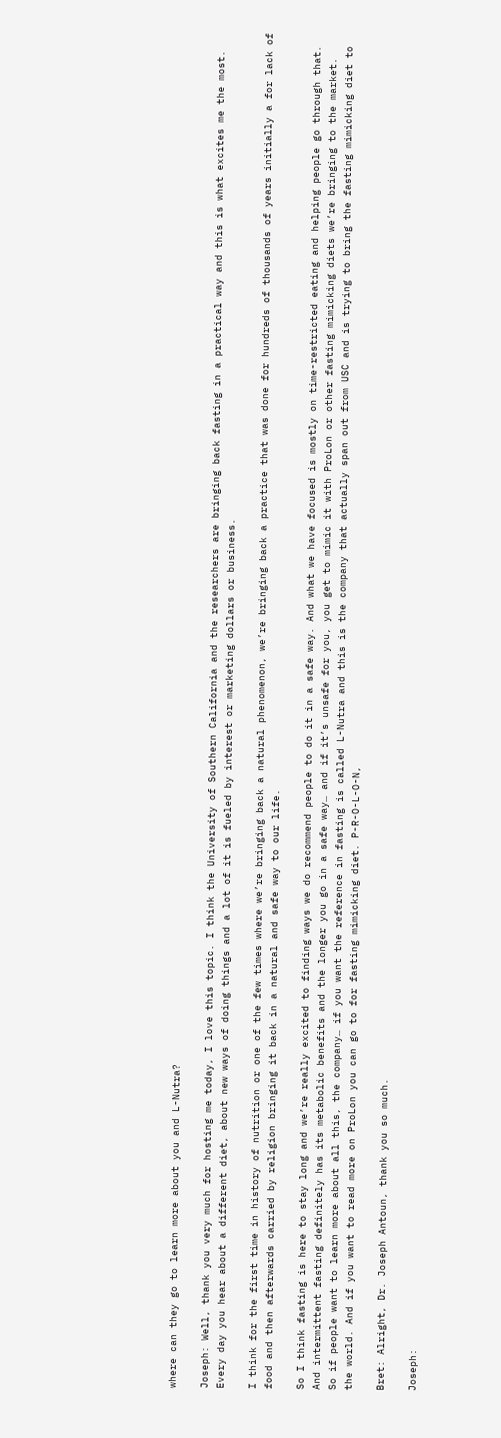where can they go to learn more about you and L-Nutra?

Joseph: Well, thank you very much for hosting me today, I love this topic. I think the University of Southern California and the researchers are bringing back fasting in a practical way and this is what excites me the most. Every day you hear about a different diet, about new ways of doing things and a lot of it is fueled by interest or marketing dollars or business.

I think for the first time in history of nutrition or one of the few times where we’re bringing back a natural phenomenon, we’re bringing back a practice that was done for hundreds of thousands of years initially a for lack of food and then afterwards carried by religion bringing it back in a natural and safe way to our life.

So I think fasting is here to stay long and we’re really excited to finding ways we do recommend people to do it in a safe way. And what we have focused is mostly on time-restricted eating and helping people go through that. And intermittent fasting definitely has its metabolic benefits and the longer you go in a safe way… and if it’s unsafe for you, you get to mimic it with ProLon or other fasting mimicking diets we’re bringing to the market.
So if people want to learn more about all this, the company… if you want the reference in fasting is called L-Nutra and this is the company that actually span out from USC and is trying to bring the fasting mimicking diet to the world. And if you want to read more on ProLon you can go to for fasting mimicking diet. P-R-O-L-O-N,

Bret: Alright, Dr. Joseph Antoun, thank you so much.

Joseph: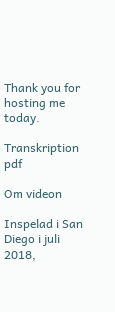Thank you for hosting me today.

Transkription pdf

Om videon

Inspelad i San Diego i juli 2018,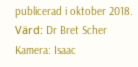publicerad i oktober 2018.
Värd: Dr Bret Scher
Kamera: Isaac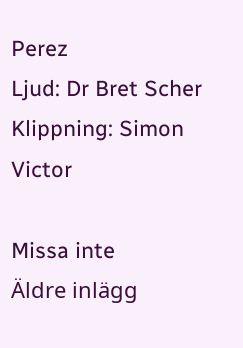Perez
Ljud: Dr Bret Scher
Klippning: Simon Victor

Missa inte
Äldre inlägg